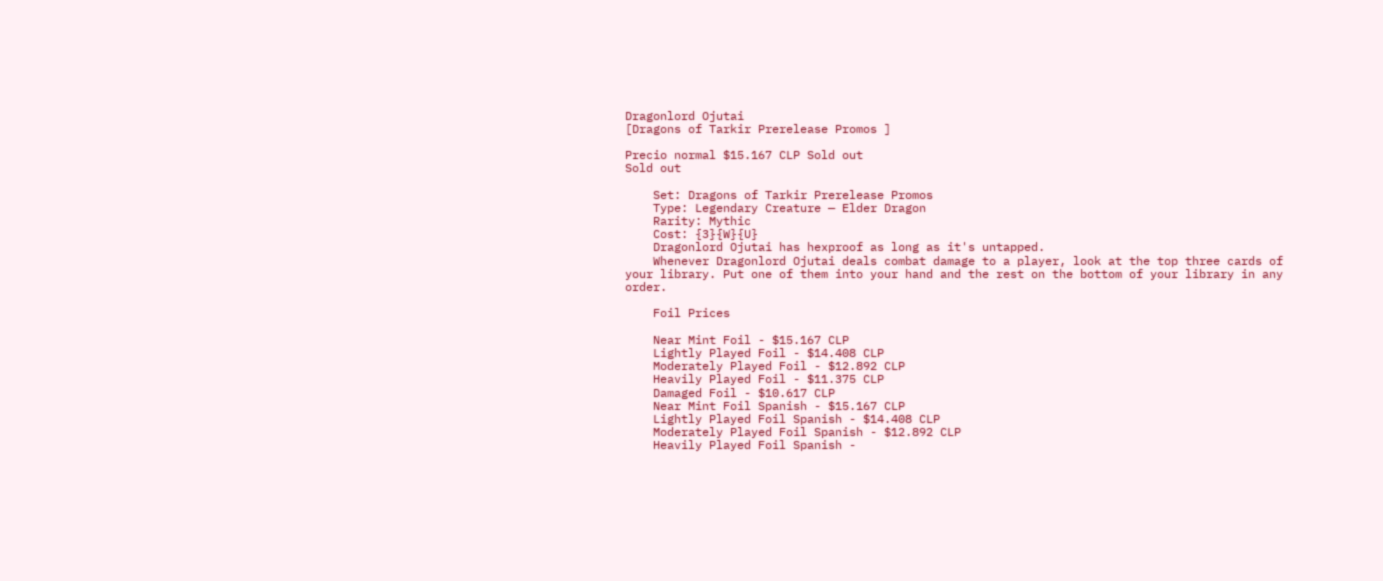Dragonlord Ojutai
[Dragons of Tarkir Prerelease Promos ]

Precio normal $15.167 CLP Sold out
Sold out

    Set: Dragons of Tarkir Prerelease Promos
    Type: Legendary Creature — Elder Dragon
    Rarity: Mythic
    Cost: {3}{W}{U}
    Dragonlord Ojutai has hexproof as long as it's untapped.
    Whenever Dragonlord Ojutai deals combat damage to a player, look at the top three cards of your library. Put one of them into your hand and the rest on the bottom of your library in any order.

    Foil Prices

    Near Mint Foil - $15.167 CLP
    Lightly Played Foil - $14.408 CLP
    Moderately Played Foil - $12.892 CLP
    Heavily Played Foil - $11.375 CLP
    Damaged Foil - $10.617 CLP
    Near Mint Foil Spanish - $15.167 CLP
    Lightly Played Foil Spanish - $14.408 CLP
    Moderately Played Foil Spanish - $12.892 CLP
    Heavily Played Foil Spanish -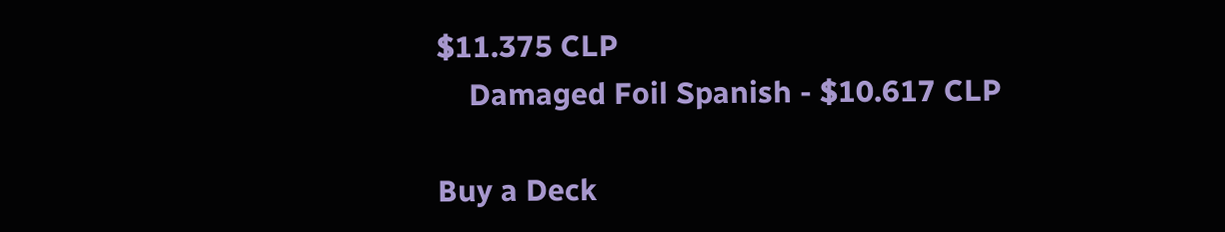$11.375 CLP
    Damaged Foil Spanish - $10.617 CLP

Buy a Deck